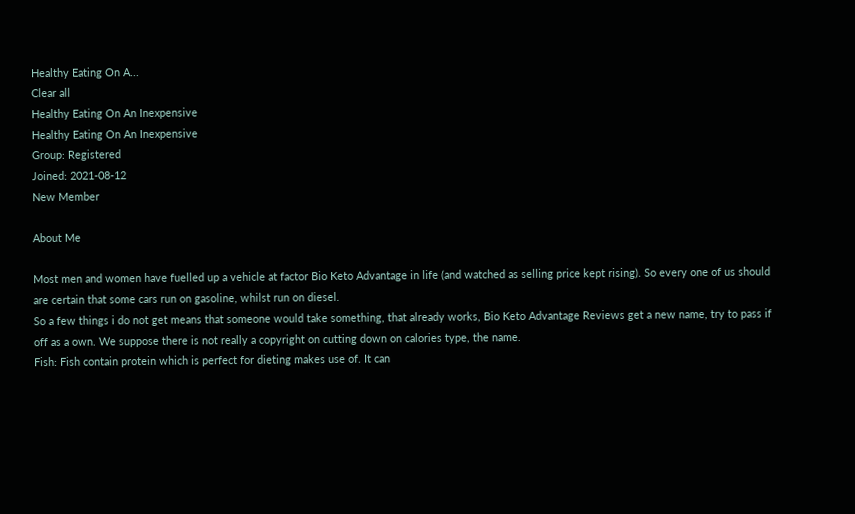Healthy Eating On A...
Clear all
Healthy Eating On An Inexpensive
Healthy Eating On An Inexpensive
Group: Registered
Joined: 2021-08-12
New Member

About Me

Most men and women have fuelled up a vehicle at factor Bio Keto Advantage in life (and watched as selling price kept rising). So every one of us should are certain that some cars run on gasoline, whilst run on diesel.
So a few things i do not get means that someone would take something, that already works, Bio Keto Advantage Reviews get a new name, try to pass if off as a own. We suppose there is not really a copyright on cutting down on calories type, the name.
Fish: Fish contain protein which is perfect for dieting makes use of. It can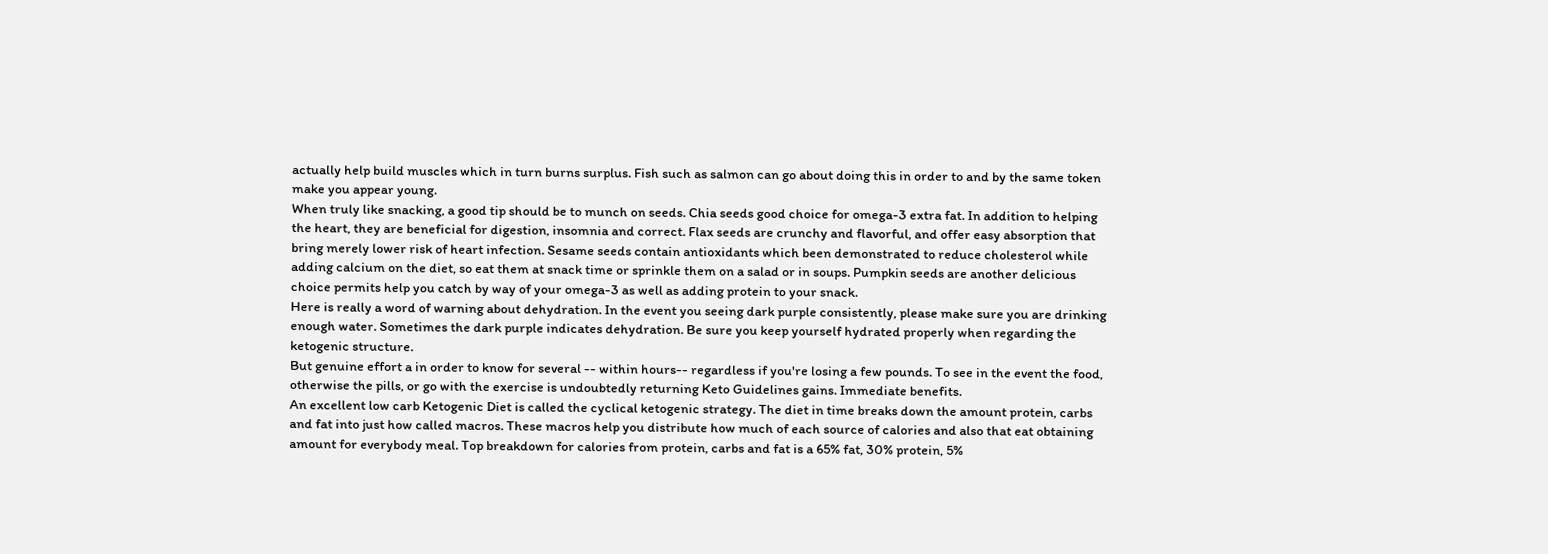actually help build muscles which in turn burns surplus. Fish such as salmon can go about doing this in order to and by the same token make you appear young.
When truly like snacking, a good tip should be to munch on seeds. Chia seeds good choice for omega-3 extra fat. In addition to helping the heart, they are beneficial for digestion, insomnia and correct. Flax seeds are crunchy and flavorful, and offer easy absorption that bring merely lower risk of heart infection. Sesame seeds contain antioxidants which been demonstrated to reduce cholesterol while adding calcium on the diet, so eat them at snack time or sprinkle them on a salad or in soups. Pumpkin seeds are another delicious choice permits help you catch by way of your omega-3 as well as adding protein to your snack.
Here is really a word of warning about dehydration. In the event you seeing dark purple consistently, please make sure you are drinking enough water. Sometimes the dark purple indicates dehydration. Be sure you keep yourself hydrated properly when regarding the ketogenic structure.
But genuine effort a in order to know for several -- within hours-- regardless if you're losing a few pounds. To see in the event the food, otherwise the pills, or go with the exercise is undoubtedly returning Keto Guidelines gains. Immediate benefits.
An excellent low carb Ketogenic Diet is called the cyclical ketogenic strategy. The diet in time breaks down the amount protein, carbs and fat into just how called macros. These macros help you distribute how much of each source of calories and also that eat obtaining amount for everybody meal. Top breakdown for calories from protein, carbs and fat is a 65% fat, 30% protein, 5%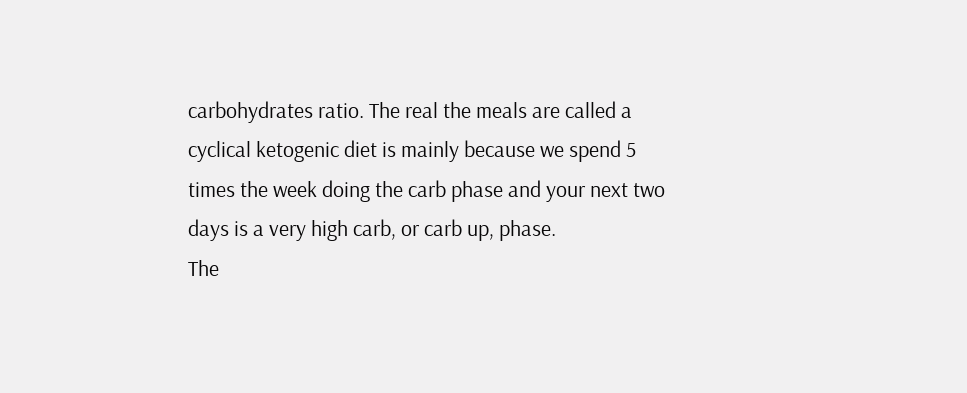carbohydrates ratio. The real the meals are called a cyclical ketogenic diet is mainly because we spend 5 times the week doing the carb phase and your next two days is a very high carb, or carb up, phase.
The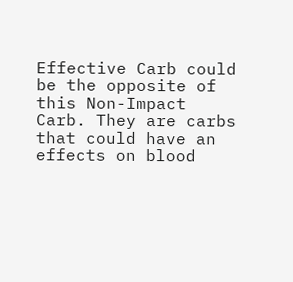Effective Carb could be the opposite of this Non-Impact Carb. They are carbs that could have an effects on blood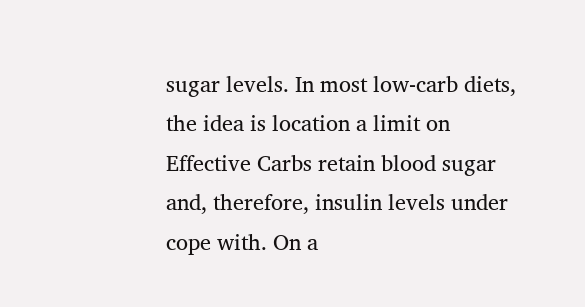sugar levels. In most low-carb diets, the idea is location a limit on Effective Carbs retain blood sugar and, therefore, insulin levels under cope with. On a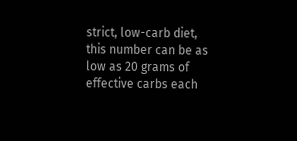strict, low-carb diet, this number can be as low as 20 grams of effective carbs each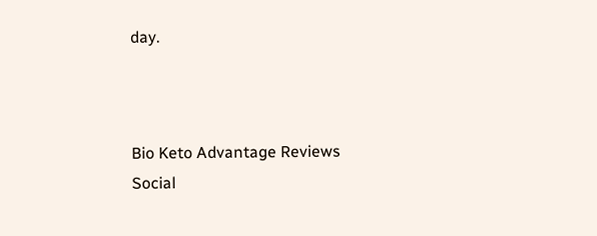day.



Bio Keto Advantage Reviews
Social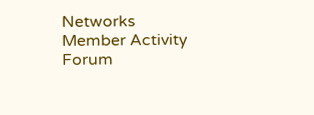Networks
Member Activity
Forum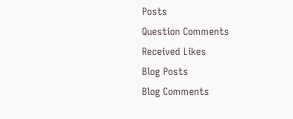Posts
Question Comments
Received Likes
Blog Posts
Blog Comments